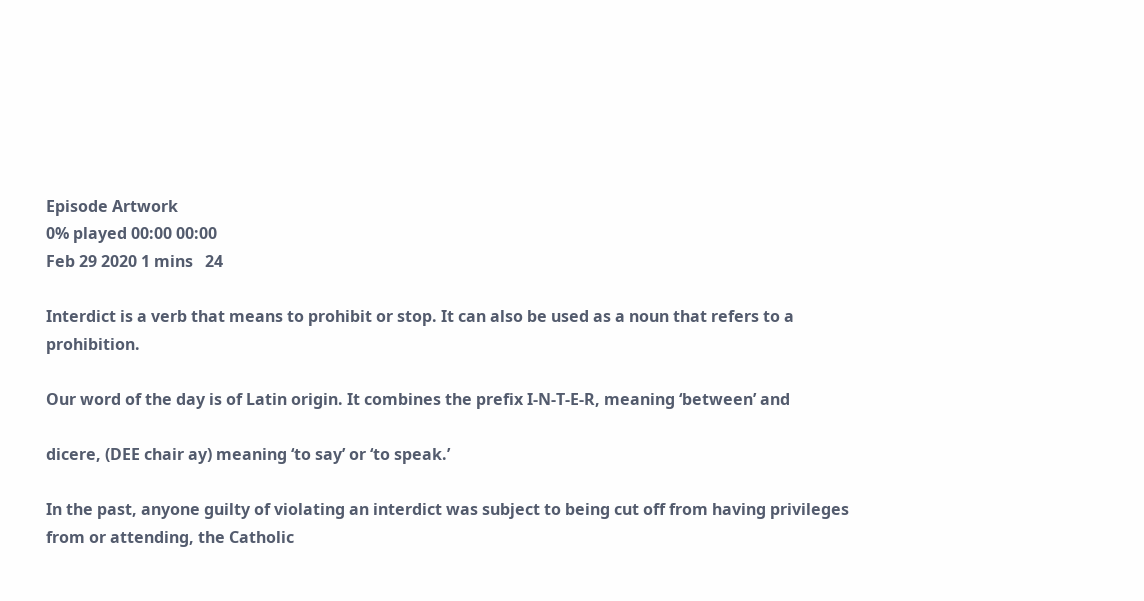Episode Artwork
0% played 00:00 00:00
Feb 29 2020 1 mins   24

Interdict is a verb that means to prohibit or stop. It can also be used as a noun that refers to a prohibition.

Our word of the day is of Latin origin. It combines the prefix I-N-T-E-R, meaning ‘between’ and

dicere, (DEE chair ay) meaning ‘to say’ or ‘to speak.’

In the past, anyone guilty of violating an interdict was subject to being cut off from having privileges from or attending, the Catholic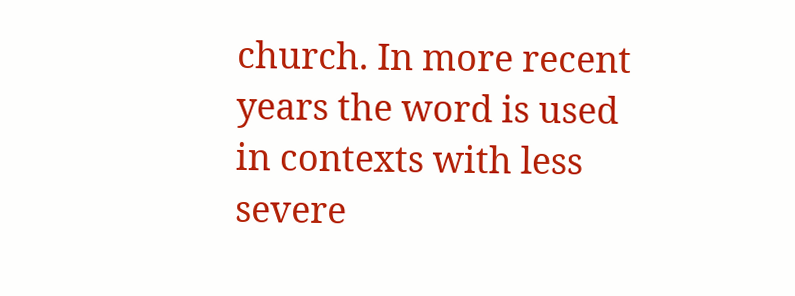church. In more recent years the word is used in contexts with less severe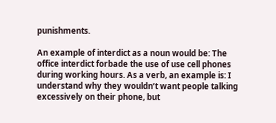punishments.

An example of interdict as a noun would be: The office interdict forbade the use of use cell phones during working hours. As a verb, an example is: I understand why they wouldn’t want people talking excessively on their phone, but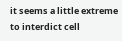it seems a little extreme to interdict cell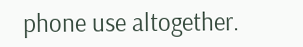phone use altogether.